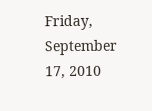Friday, September 17, 2010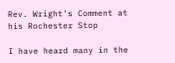Rev. Wright's Comment at his Rochester Stop

I have heard many in the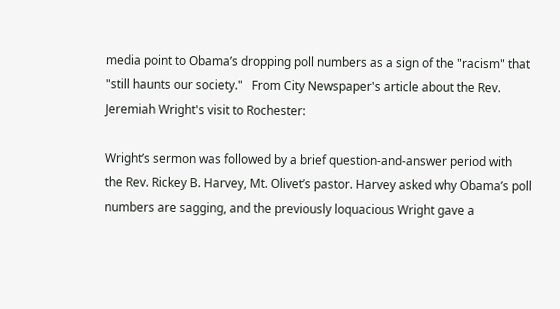media point to Obama’s dropping poll numbers as a sign of the "racism" that "still haunts our society."   From City Newspaper's article about the Rev. Jeremiah Wright's visit to Rochester:

Wright’s sermon was followed by a brief question-and-answer period with the Rev. Rickey B. Harvey, Mt. Olivet’s pastor. Harvey asked why Obama’s poll numbers are sagging, and the previously loquacious Wright gave a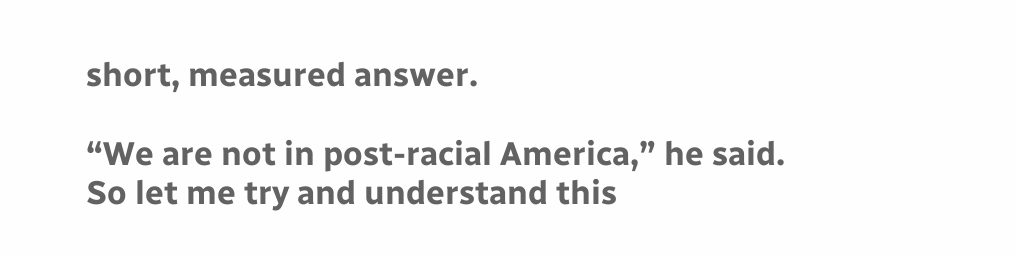short, measured answer.

“We are not in post-racial America,” he said.
So let me try and understand this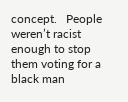concept.   People weren’t racist enough to stop them voting for a black man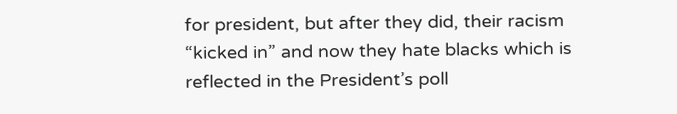for president, but after they did, their racism “kicked in” and now they hate blacks which is reflected in the President’s poll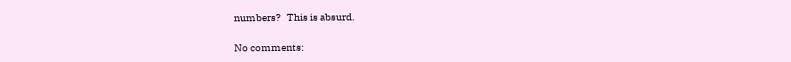numbers?   This is absurd.

No comments: